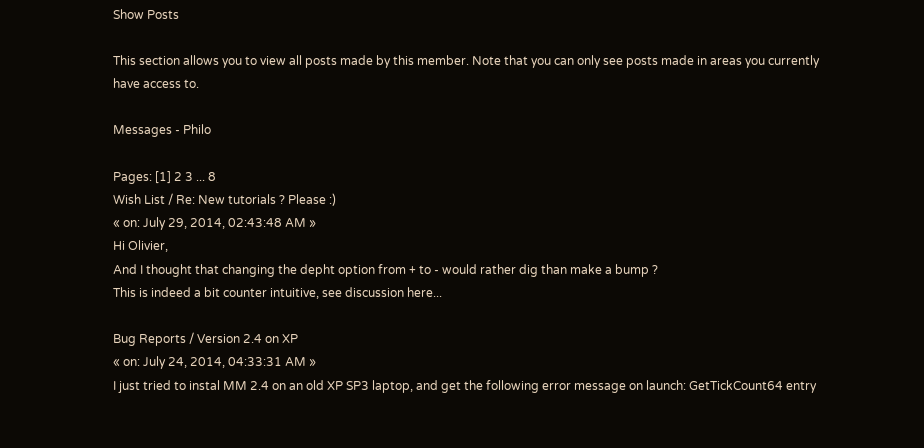Show Posts

This section allows you to view all posts made by this member. Note that you can only see posts made in areas you currently have access to.

Messages - Philo

Pages: [1] 2 3 ... 8
Wish List / Re: New tutorials ? Please :)
« on: July 29, 2014, 02:43:48 AM »
Hi Olivier,
And I thought that changing the depht option from + to - would rather dig than make a bump ?
This is indeed a bit counter intuitive, see discussion here...

Bug Reports / Version 2.4 on XP
« on: July 24, 2014, 04:33:31 AM »
I just tried to instal MM 2.4 on an old XP SP3 laptop, and get the following error message on launch: GetTickCount64 entry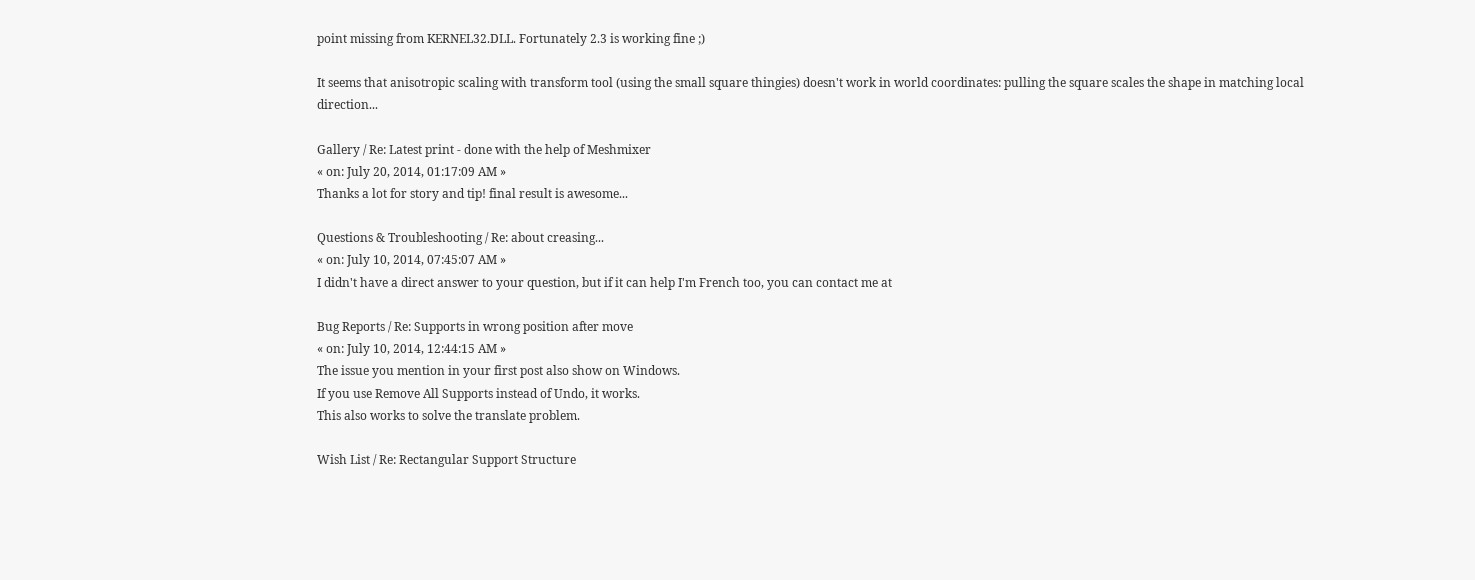point missing from KERNEL32.DLL. Fortunately 2.3 is working fine ;)

It seems that anisotropic scaling with transform tool (using the small square thingies) doesn't work in world coordinates: pulling the square scales the shape in matching local direction...

Gallery / Re: Latest print - done with the help of Meshmixer
« on: July 20, 2014, 01:17:09 AM »
Thanks a lot for story and tip! final result is awesome...

Questions & Troubleshooting / Re: about creasing...
« on: July 10, 2014, 07:45:07 AM »
I didn't have a direct answer to your question, but if it can help I'm French too, you can contact me at

Bug Reports / Re: Supports in wrong position after move
« on: July 10, 2014, 12:44:15 AM »
The issue you mention in your first post also show on Windows.
If you use Remove All Supports instead of Undo, it works.
This also works to solve the translate problem.

Wish List / Re: Rectangular Support Structure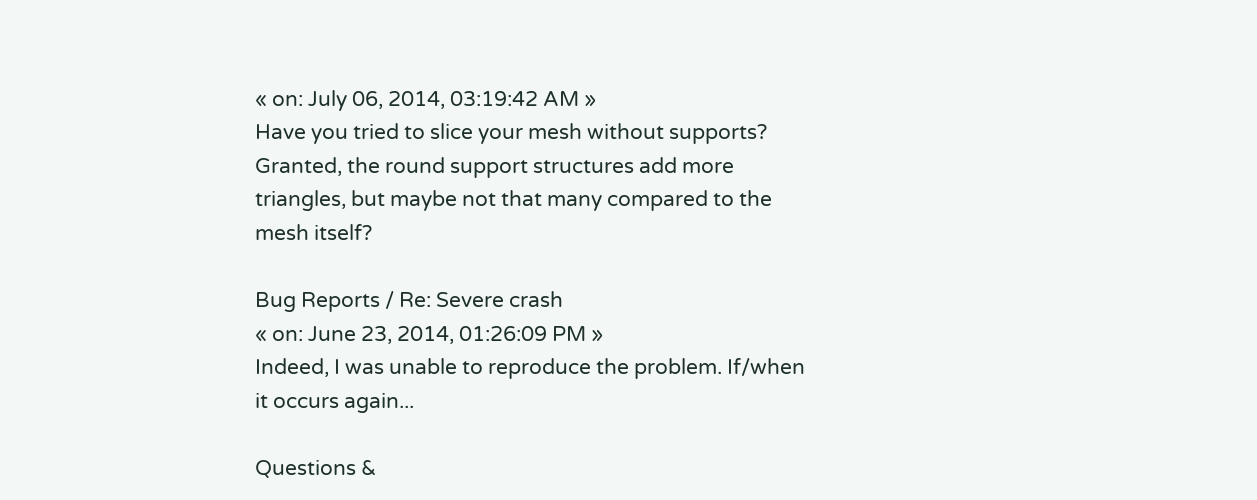« on: July 06, 2014, 03:19:42 AM »
Have you tried to slice your mesh without supports? Granted, the round support structures add more triangles, but maybe not that many compared to the mesh itself?

Bug Reports / Re: Severe crash
« on: June 23, 2014, 01:26:09 PM »
Indeed, I was unable to reproduce the problem. If/when it occurs again...

Questions &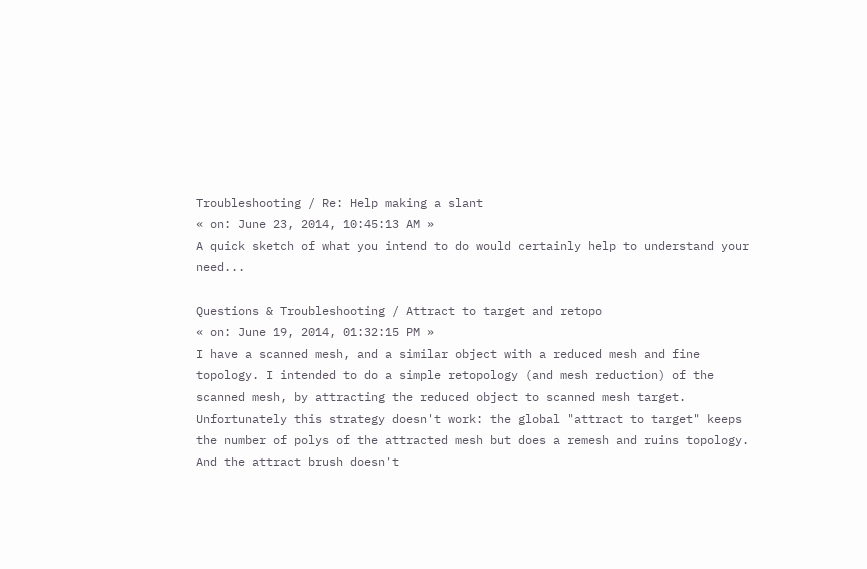Troubleshooting / Re: Help making a slant
« on: June 23, 2014, 10:45:13 AM »
A quick sketch of what you intend to do would certainly help to understand your need...

Questions & Troubleshooting / Attract to target and retopo
« on: June 19, 2014, 01:32:15 PM »
I have a scanned mesh, and a similar object with a reduced mesh and fine topology. I intended to do a simple retopology (and mesh reduction) of the scanned mesh, by attracting the reduced object to scanned mesh target. Unfortunately this strategy doesn't work: the global "attract to target" keeps the number of polys of the attracted mesh but does a remesh and ruins topology. And the attract brush doesn't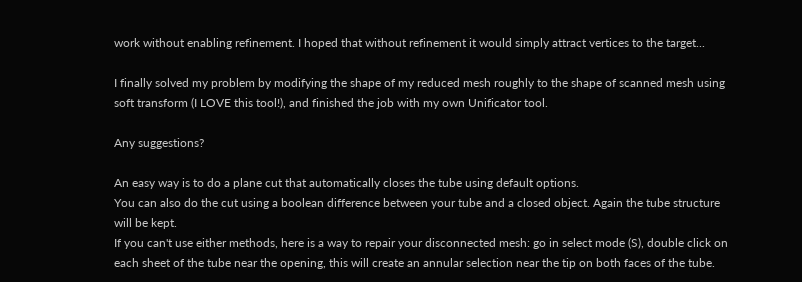work without enabling refinement. I hoped that without refinement it would simply attract vertices to the target...

I finally solved my problem by modifying the shape of my reduced mesh roughly to the shape of scanned mesh using soft transform (I LOVE this tool!), and finished the job with my own Unificator tool.

Any suggestions?

An easy way is to do a plane cut that automatically closes the tube using default options.
You can also do the cut using a boolean difference between your tube and a closed object. Again the tube structure will be kept.
If you can't use either methods, here is a way to repair your disconnected mesh: go in select mode (S), double click on each sheet of the tube near the opening, this will create an annular selection near the tip on both faces of the tube.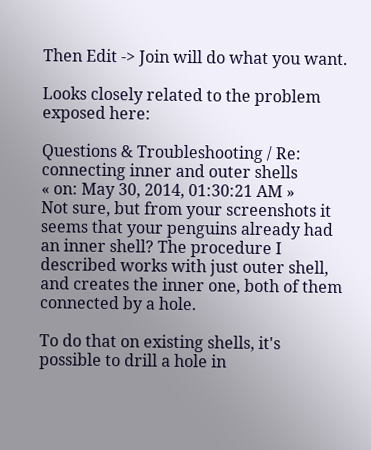Then Edit -> Join will do what you want.

Looks closely related to the problem exposed here:

Questions & Troubleshooting / Re: connecting inner and outer shells
« on: May 30, 2014, 01:30:21 AM »
Not sure, but from your screenshots it seems that your penguins already had an inner shell? The procedure I described works with just outer shell, and creates the inner one, both of them connected by a hole.

To do that on existing shells, it's possible to drill a hole in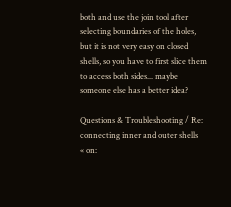both and use the join tool after selecting boundaries of the holes, but it is not very easy on closed shells, so you have to first slice them to access both sides... maybe someone else has a better idea?

Questions & Troubleshooting / Re: connecting inner and outer shells
« on: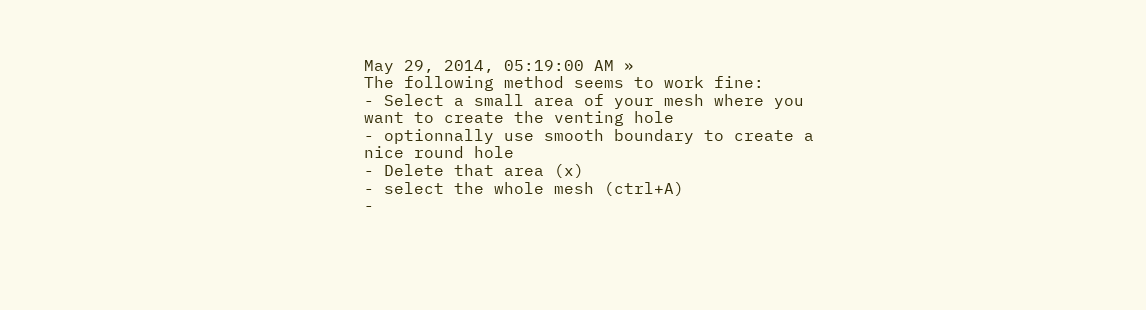May 29, 2014, 05:19:00 AM »
The following method seems to work fine:
- Select a small area of your mesh where you want to create the venting hole
- optionnally use smooth boundary to create a nice round hole
- Delete that area (x)
- select the whole mesh (ctrl+A)
-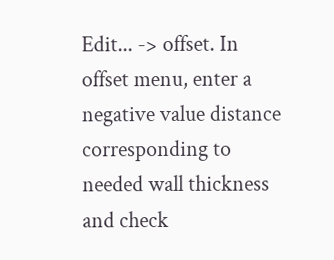Edit... -> offset. In offset menu, enter a negative value distance corresponding to needed wall thickness and check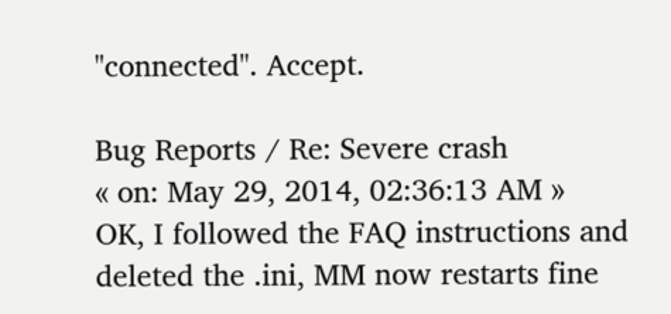"connected". Accept.

Bug Reports / Re: Severe crash
« on: May 29, 2014, 02:36:13 AM »
OK, I followed the FAQ instructions and deleted the .ini, MM now restarts fine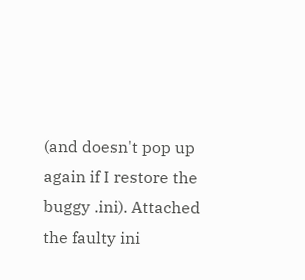(and doesn't pop up again if I restore the buggy .ini). Attached the faulty ini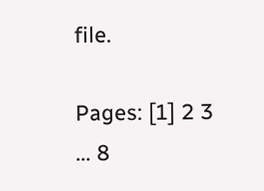file.

Pages: [1] 2 3 ... 8